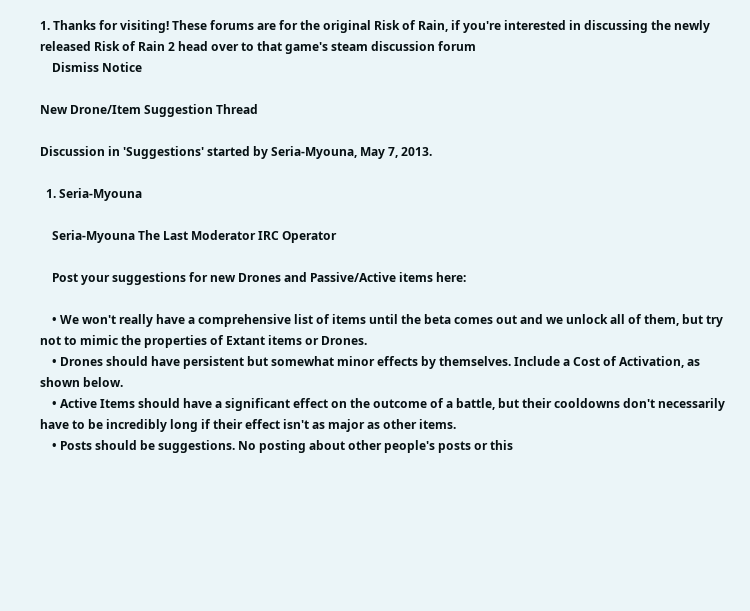1. Thanks for visiting! These forums are for the original Risk of Rain, if you're interested in discussing the newly released Risk of Rain 2 head over to that game's steam discussion forum
    Dismiss Notice

New Drone/Item Suggestion Thread

Discussion in 'Suggestions' started by Seria-Myouna, May 7, 2013.

  1. Seria-Myouna

    Seria-Myouna The Last Moderator IRC Operator

    Post your suggestions for new Drones and Passive/Active items here:

    • We won't really have a comprehensive list of items until the beta comes out and we unlock all of them, but try not to mimic the properties of Extant items or Drones.
    • Drones should have persistent but somewhat minor effects by themselves. Include a Cost of Activation, as shown below.
    • Active Items should have a significant effect on the outcome of a battle, but their cooldowns don't necessarily have to be incredibly long if their effect isn't as major as other items.
    • Posts should be suggestions. No posting about other people's posts or this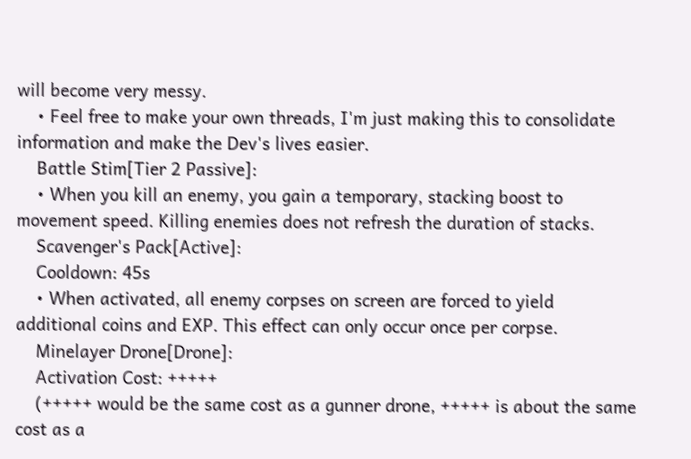will become very messy.
    • Feel free to make your own threads, I'm just making this to consolidate information and make the Dev's lives easier.
    Battle Stim[Tier 2 Passive]:
    • When you kill an enemy, you gain a temporary, stacking boost to movement speed. Killing enemies does not refresh the duration of stacks.
    Scavenger's Pack[Active]:
    Cooldown: 45s
    • When activated, all enemy corpses on screen are forced to yield additional coins and EXP. This effect can only occur once per corpse.
    Minelayer Drone[Drone]:
    Activation Cost: +++++
    (+++++ would be the same cost as a gunner drone, +++++ is about the same cost as a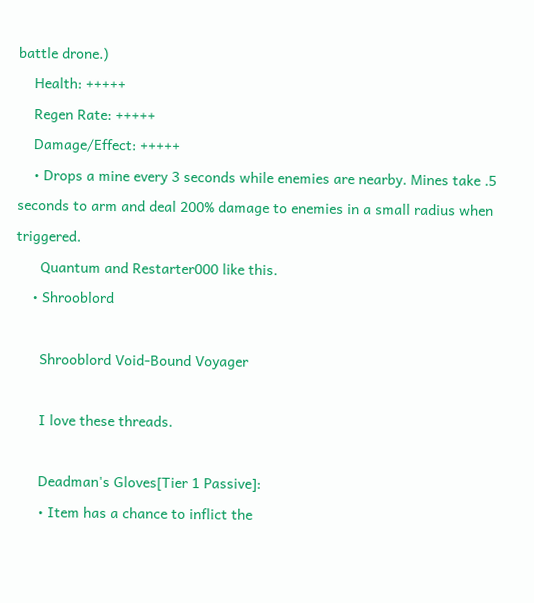battle drone.)
    Health: +++++
    Regen Rate: +++++
    Damage/Effect: +++++
    • Drops a mine every 3 seconds while enemies are nearby. Mines take .5 seconds to arm and deal 200% damage to enemies in a small radius when triggered.
      Quantum and Restarter000 like this.
    • Shrooblord

      Shrooblord Void-Bound Voyager

      I love these threads.

      Deadman's Gloves[Tier 1 Passive]:
      • Item has a chance to inflict the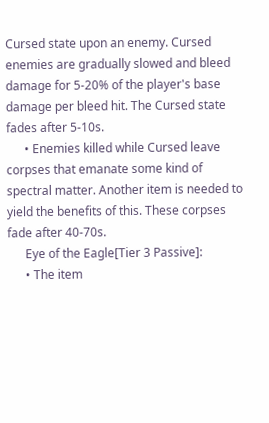Cursed state upon an enemy. Cursed enemies are gradually slowed and bleed damage for 5-20% of the player's base damage per bleed hit. The Cursed state fades after 5-10s.
      • Enemies killed while Cursed leave corpses that emanate some kind of spectral matter. Another item is needed to yield the benefits of this. These corpses fade after 40-70s.
      Eye of the Eagle[Tier 3 Passive]:
      • The item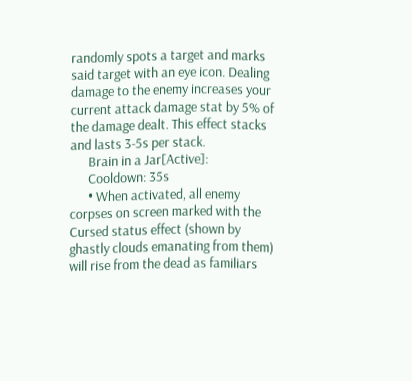randomly spots a target and marks said target with an eye icon. Dealing damage to the enemy increases your current attack damage stat by 5% of the damage dealt. This effect stacks and lasts 3-5s per stack.
      Brain in a Jar[Active]:
      Cooldown: 35s
      • When activated, all enemy corpses on screen marked with the Cursed status effect (shown by ghastly clouds emanating from them) will rise from the dead as familiars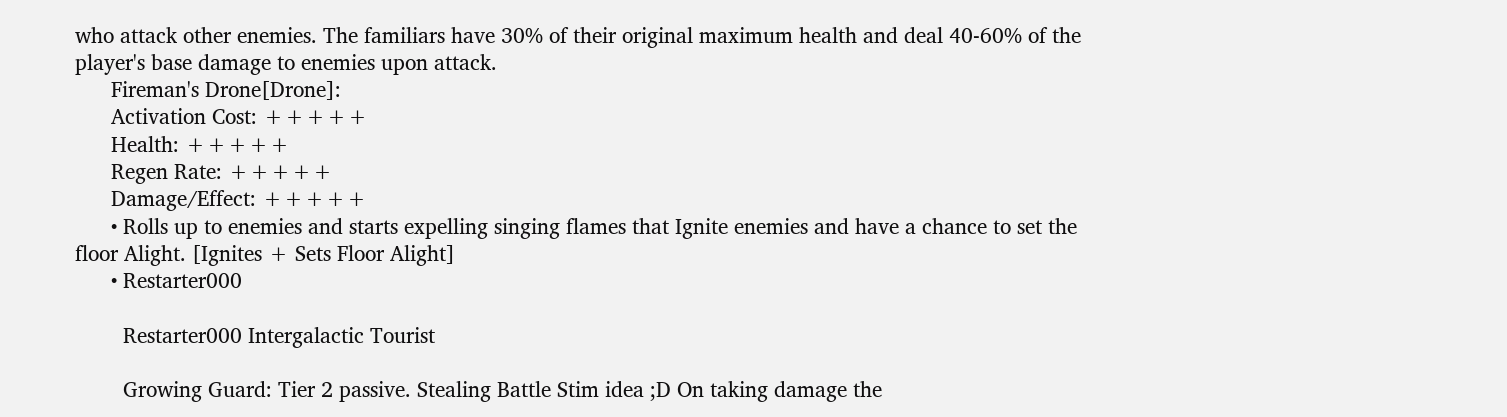who attack other enemies. The familiars have 30% of their original maximum health and deal 40-60% of the player's base damage to enemies upon attack.
      Fireman's Drone[Drone]:
      Activation Cost: +++++
      Health: +++++
      Regen Rate: +++++
      Damage/Effect: +++++
      • Rolls up to enemies and starts expelling singing flames that Ignite enemies and have a chance to set the floor Alight. [Ignites + Sets Floor Alight]
      • Restarter000

        Restarter000 Intergalactic Tourist

        Growing Guard: Tier 2 passive. Stealing Battle Stim idea ;D On taking damage the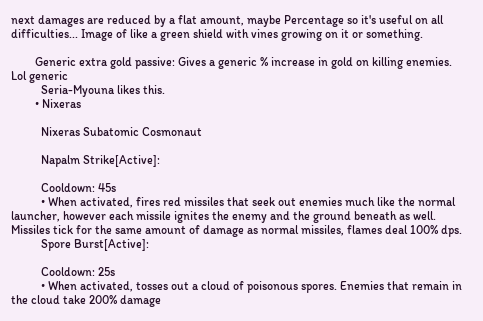next damages are reduced by a flat amount, maybe Percentage so it's useful on all difficulties... Image of like a green shield with vines growing on it or something.

        Generic extra gold passive: Gives a generic % increase in gold on killing enemies. Lol generic
          Seria-Myouna likes this.
        • Nixeras

          Nixeras Subatomic Cosmonaut

          Napalm Strike[Active]:

          Cooldown: 45s
          • When activated, fires red missiles that seek out enemies much like the normal launcher, however each missile ignites the enemy and the ground beneath as well. Missiles tick for the same amount of damage as normal missiles, flames deal 100% dps.
          Spore Burst[Active]:

          Cooldown: 25s
          • When activated, tosses out a cloud of poisonous spores. Enemies that remain in the cloud take 200% damage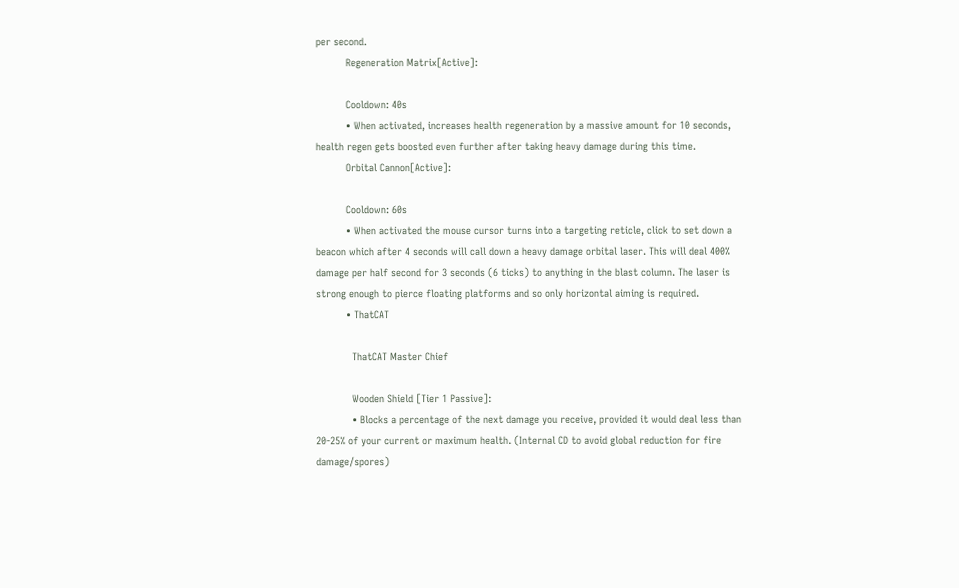per second.
          Regeneration Matrix[Active]:

          Cooldown: 40s
          • When activated, increases health regeneration by a massive amount for 10 seconds, health regen gets boosted even further after taking heavy damage during this time.
          Orbital Cannon[Active]:

          Cooldown: 60s
          • When activated the mouse cursor turns into a targeting reticle, click to set down a beacon which after 4 seconds will call down a heavy damage orbital laser. This will deal 400% damage per half second for 3 seconds (6 ticks) to anything in the blast column. The laser is strong enough to pierce floating platforms and so only horizontal aiming is required.
          • ThatCAT

            ThatCAT Master Chief

            Wooden Shield [Tier 1 Passive]:
            • Blocks a percentage of the next damage you receive, provided it would deal less than 20-25% of your current or maximum health. (Internal CD to avoid global reduction for fire damage/spores)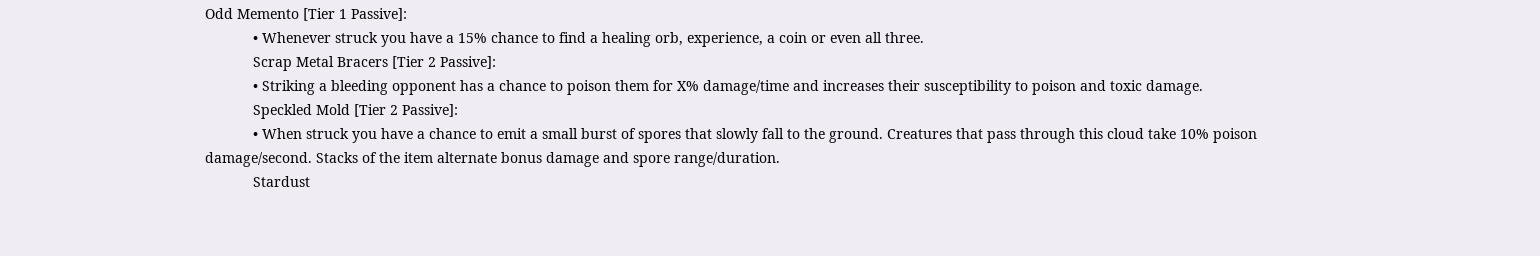Odd Memento [Tier 1 Passive]:
            • Whenever struck you have a 15% chance to find a healing orb, experience, a coin or even all three.
            Scrap Metal Bracers [Tier 2 Passive]:
            • Striking a bleeding opponent has a chance to poison them for X% damage/time and increases their susceptibility to poison and toxic damage.
            Speckled Mold [Tier 2 Passive]:
            • When struck you have a chance to emit a small burst of spores that slowly fall to the ground. Creatures that pass through this cloud take 10% poison damage/second. Stacks of the item alternate bonus damage and spore range/duration.
            Stardust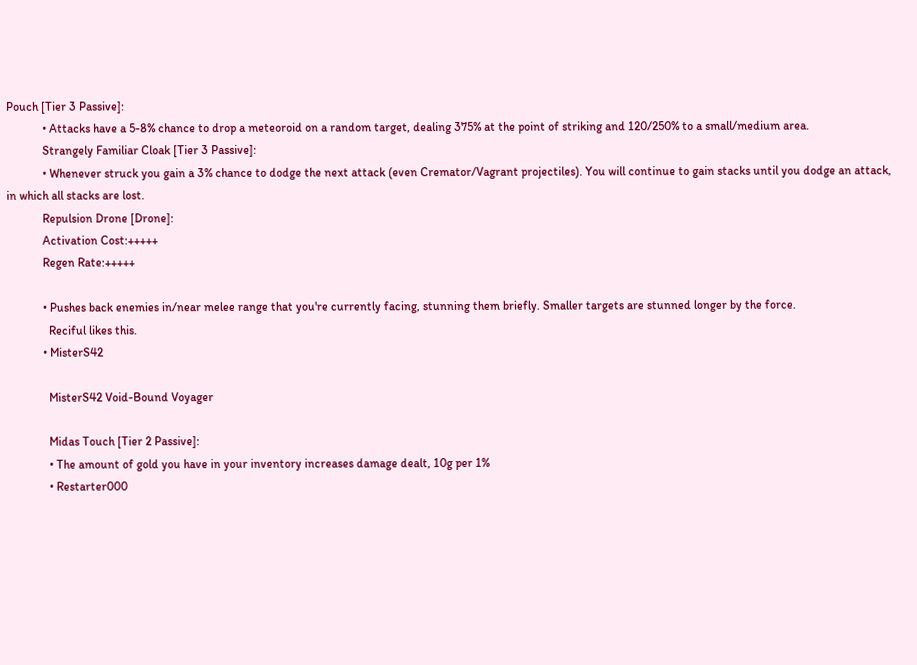Pouch [Tier 3 Passive]:
            • Attacks have a 5-8% chance to drop a meteoroid on a random target, dealing 375% at the point of striking and 120/250% to a small/medium area.
            Strangely Familiar Cloak [Tier 3 Passive]:
            • Whenever struck you gain a 3% chance to dodge the next attack (even Cremator/Vagrant projectiles). You will continue to gain stacks until you dodge an attack, in which all stacks are lost.
            Repulsion Drone [Drone]:
            Activation Cost:+++++
            Regen Rate:+++++

            • Pushes back enemies in/near melee range that you're currently facing, stunning them briefly. Smaller targets are stunned longer by the force.
              Reciful likes this.
            • MisterS42

              MisterS42 Void-Bound Voyager

              Midas Touch [Tier 2 Passive]:
              • The amount of gold you have in your inventory increases damage dealt, 10g per 1%
              • Restarter000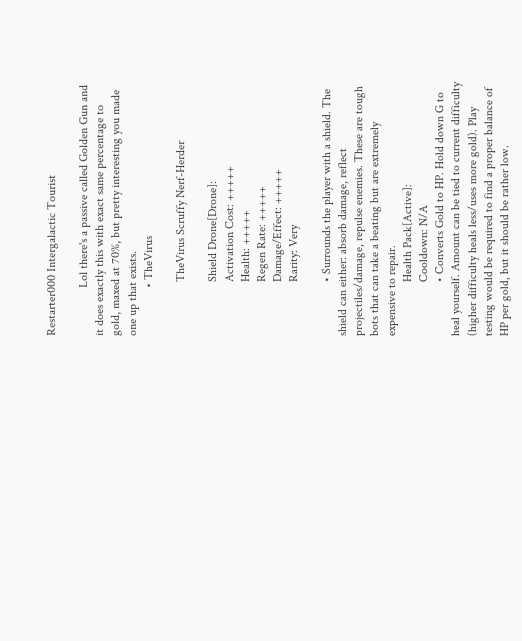Restarter000 Intergalactic Tourist

                Lol there's a passive called Golden Gun and it does exactly this with exact same percentage to gold, maxed at 70%, but pretty interesting you made one up that exists.
                • TheVirus

                  TheVirus Scruffy Nerf-Herder

                  Shield Drone[Drone]:
                  Activation Cost: +++++
                  Health: +++++
                  Regen Rate: +++++
                  Damage/Effect: +++++
                  Rarity: Very

                  • Surrounds the player with a shield. The shield can either: absorb damage, reflect projectiles/damage, repulse enemies. These are tough bots that can take a beating but are extremely expensive to repair.
                  Health Pack[Active]:
                  Cooldown: N/A
                  • Converts Gold to HP. Hold down G to heal yourself. Amount can be tied to current difficulty (higher difficulty heals less/uses more gold). Play testing would be required to find a proper balance of HP per gold, but it should be rather low.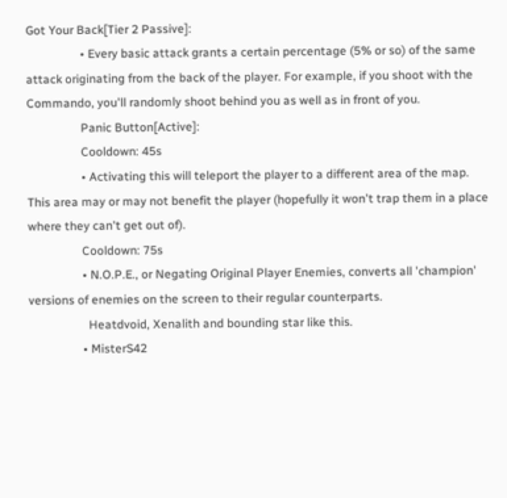Got Your Back[Tier 2 Passive]:
                  • Every basic attack grants a certain percentage (5% or so) of the same attack originating from the back of the player. For example, if you shoot with the Commando, you'll randomly shoot behind you as well as in front of you.
                  Panic Button[Active]:
                  Cooldown: 45s
                  • Activating this will teleport the player to a different area of the map. This area may or may not benefit the player (hopefully it won't trap them in a place where they can't get out of).
                  Cooldown: 75s
                  • N.O.P.E., or Negating Original Player Enemies, converts all 'champion' versions of enemies on the screen to their regular counterparts.
                    Heatdvoid, Xenalith and bounding star like this.
                  • MisterS42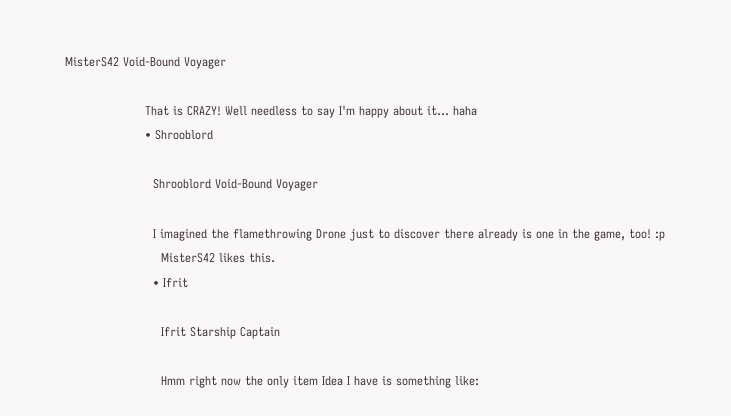MisterS42 Void-Bound Voyager

                    That is CRAZY! Well needless to say I'm happy about it... haha
                    • Shrooblord

                      Shrooblord Void-Bound Voyager

                      I imagined the flamethrowing Drone just to discover there already is one in the game, too! :p
                        MisterS42 likes this.
                      • Ifrit

                        Ifrit Starship Captain

                        Hmm right now the only item Idea I have is something like: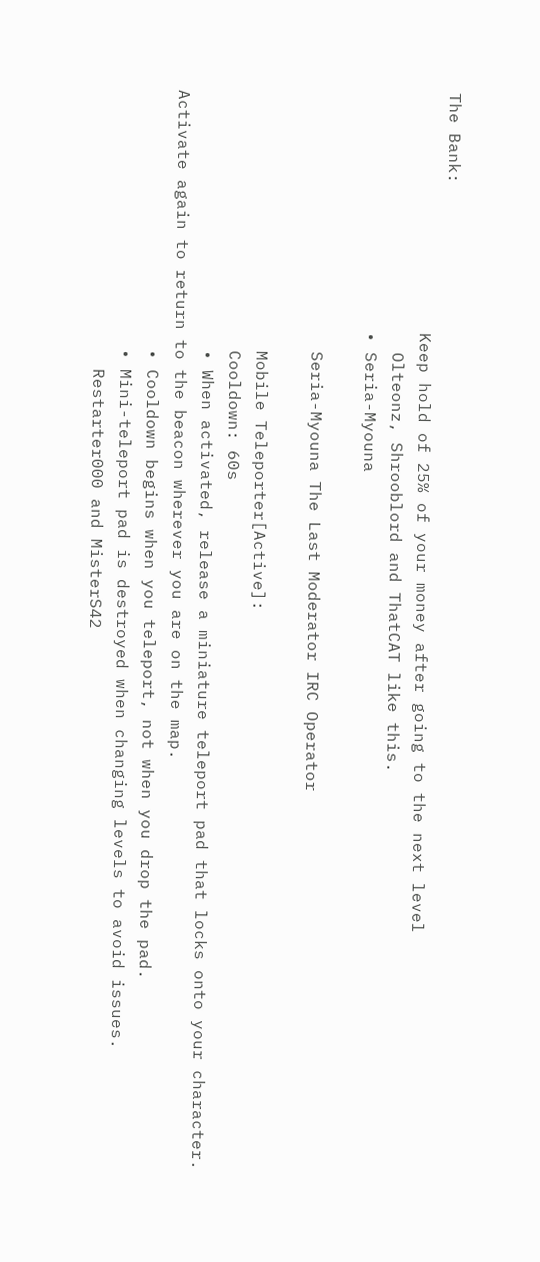The Bank:
                        Keep hold of 25% of your money after going to the next level
                          Olteonz, Shrooblord and ThatCAT like this.
                        • Seria-Myouna

                          Seria-Myouna The Last Moderator IRC Operator

                          Mobile Teleporter[Active]:
                          Cooldown: 60s
                          • When activated, release a miniature teleport pad that locks onto your character. Activate again to return to the beacon wherever you are on the map.
                          • Cooldown begins when you teleport, not when you drop the pad.
                          • Mini-teleport pad is destroyed when changing levels to avoid issues.
                            Restarter000 and MisterS42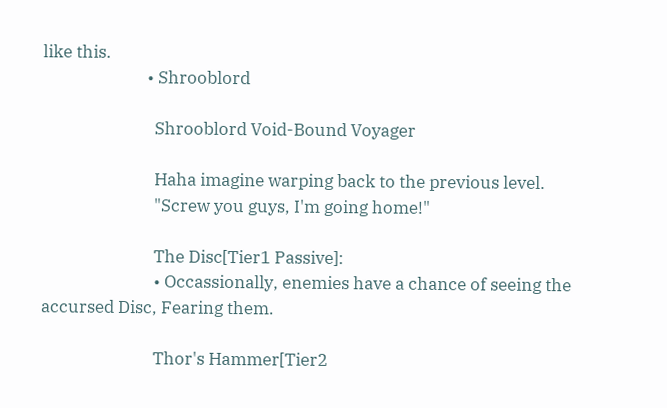like this.
                          • Shrooblord

                            Shrooblord Void-Bound Voyager

                            Haha imagine warping back to the previous level.
                            "Screw you guys, I'm going home!"

                            The Disc[Tier1 Passive]:
                            • Occassionally, enemies have a chance of seeing the accursed Disc, Fearing them.

                            Thor's Hammer[Tier2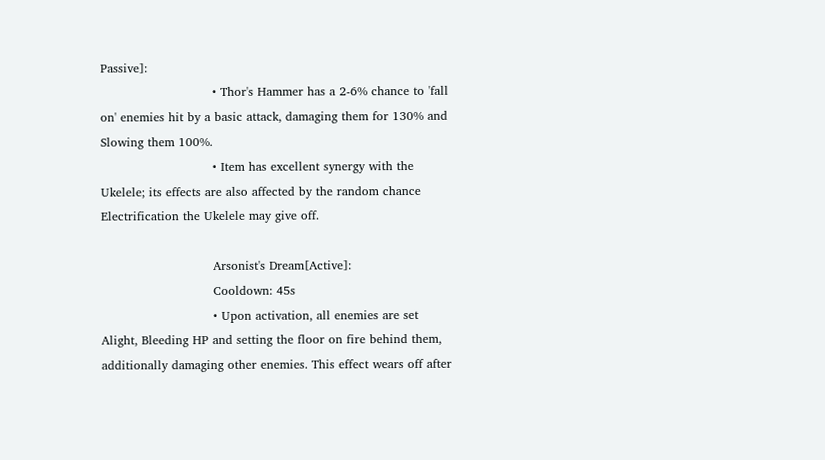Passive]:
                            • Thor's Hammer has a 2-6% chance to 'fall on' enemies hit by a basic attack, damaging them for 130% and Slowing them 100%.
                            • Item has excellent synergy with the Ukelele; its effects are also affected by the random chance Electrification the Ukelele may give off.

                            Arsonist's Dream[Active]:
                            Cooldown: 45s
                            • Upon activation, all enemies are set Alight, Bleeding HP and setting the floor on fire behind them, additionally damaging other enemies. This effect wears off after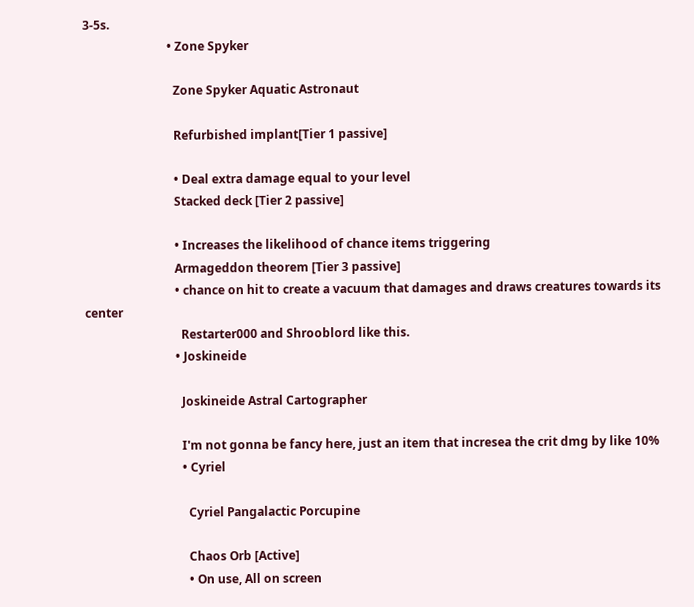3-5s.
                            • Zone Spyker

                              Zone Spyker Aquatic Astronaut

                              Refurbished implant[Tier 1 passive]

                              • Deal extra damage equal to your level
                              Stacked deck [Tier 2 passive]

                              • Increases the likelihood of chance items triggering
                              Armageddon theorem [Tier 3 passive]
                              • chance on hit to create a vacuum that damages and draws creatures towards its center
                                Restarter000 and Shrooblord like this.
                              • Joskineide

                                Joskineide Astral Cartographer

                                I'm not gonna be fancy here, just an item that incresea the crit dmg by like 10%
                                • Cyriel

                                  Cyriel Pangalactic Porcupine

                                  Chaos Orb [Active]
                                  • On use, All on screen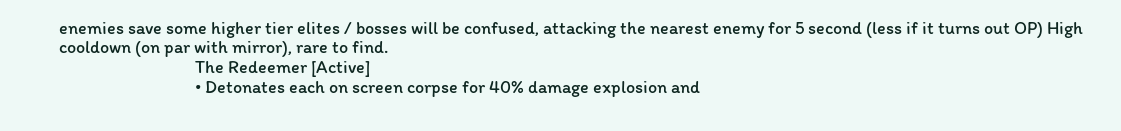enemies save some higher tier elites / bosses will be confused, attacking the nearest enemy for 5 second (less if it turns out OP) High cooldown (on par with mirror), rare to find.
                                  The Redeemer [Active]
                                  • Detonates each on screen corpse for 40% damage explosion and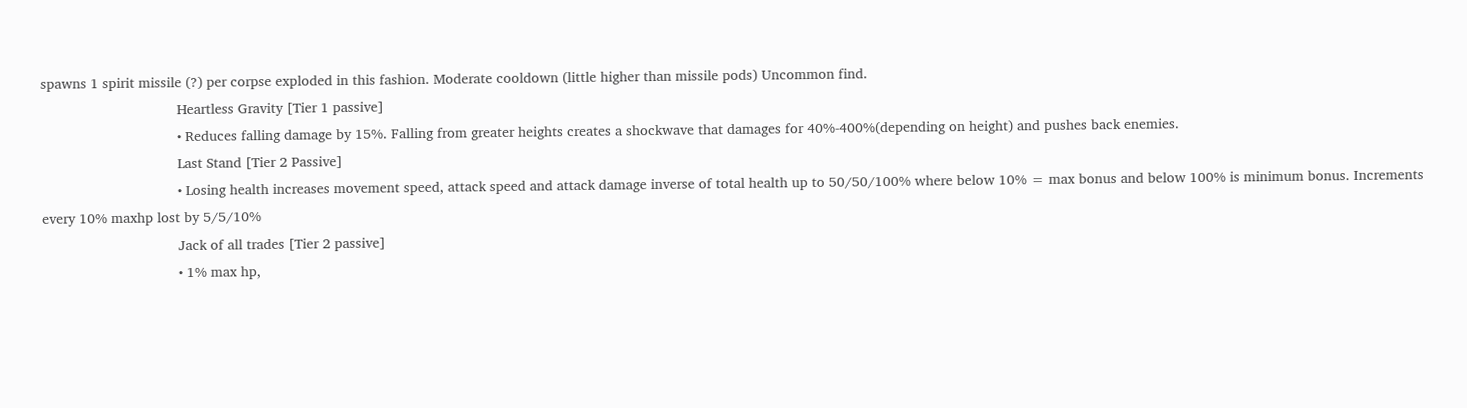spawns 1 spirit missile (?) per corpse exploded in this fashion. Moderate cooldown (little higher than missile pods) Uncommon find.
                                  Heartless Gravity [Tier 1 passive]
                                  • Reduces falling damage by 15%. Falling from greater heights creates a shockwave that damages for 40%-400%(depending on height) and pushes back enemies.
                                  Last Stand [Tier 2 Passive]
                                  • Losing health increases movement speed, attack speed and attack damage inverse of total health up to 50/50/100% where below 10% = max bonus and below 100% is minimum bonus. Increments every 10% maxhp lost by 5/5/10%
                                  Jack of all trades [Tier 2 passive]
                                  • 1% max hp,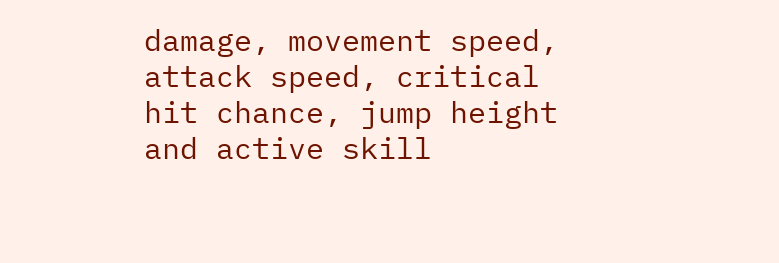damage, movement speed, attack speed, critical hit chance, jump height and active skill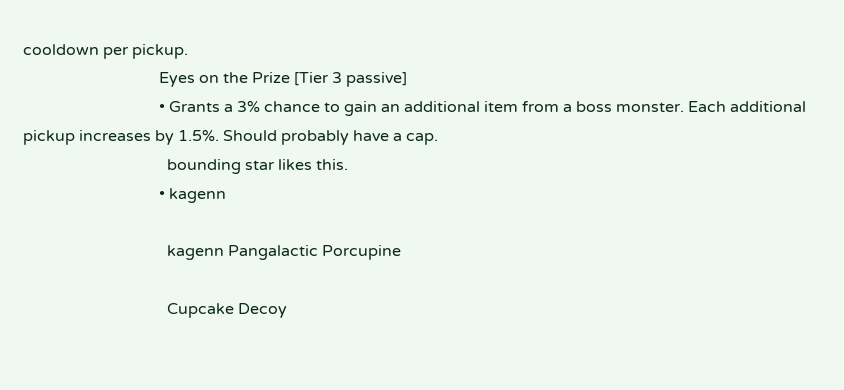cooldown per pickup.
                                  Eyes on the Prize [Tier 3 passive]
                                  • Grants a 3% chance to gain an additional item from a boss monster. Each additional pickup increases by 1.5%. Should probably have a cap.
                                    bounding star likes this.
                                  • kagenn

                                    kagenn Pangalactic Porcupine

                                    Cupcake Decoy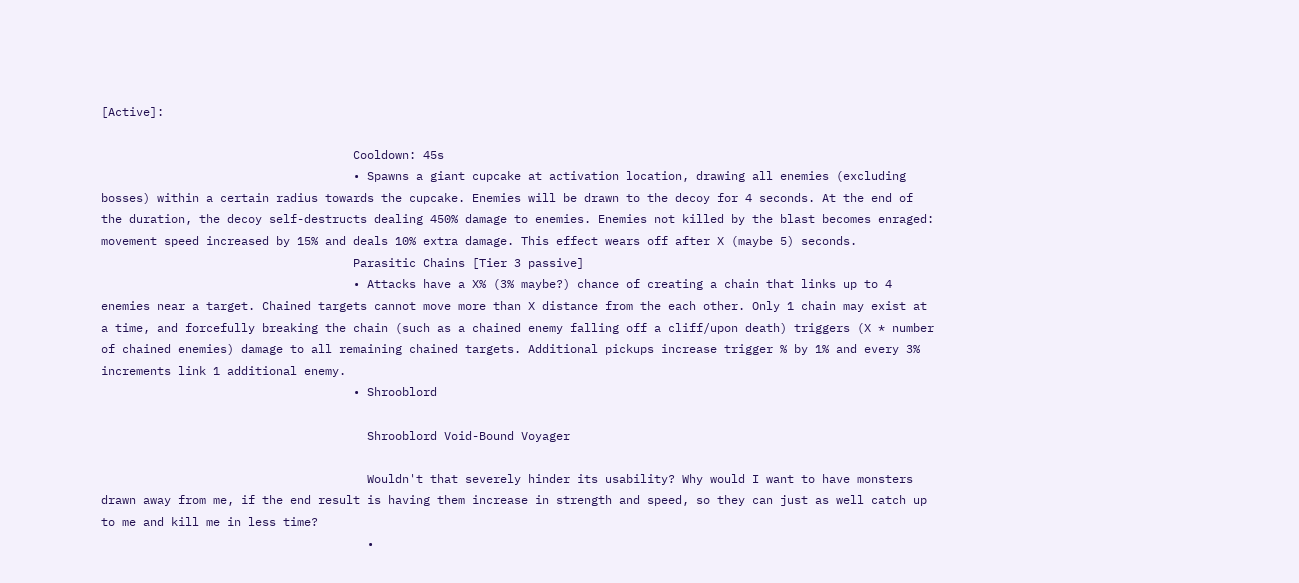[Active]:

                                    Cooldown: 45s
                                    • Spawns a giant cupcake at activation location, drawing all enemies (excluding bosses) within a certain radius towards the cupcake. Enemies will be drawn to the decoy for 4 seconds. At the end of the duration, the decoy self-destructs dealing 450% damage to enemies. Enemies not killed by the blast becomes enraged: movement speed increased by 15% and deals 10% extra damage. This effect wears off after X (maybe 5) seconds.
                                    Parasitic Chains [Tier 3 passive]
                                    • Attacks have a X% (3% maybe?) chance of creating a chain that links up to 4 enemies near a target. Chained targets cannot move more than X distance from the each other. Only 1 chain may exist at a time, and forcefully breaking the chain (such as a chained enemy falling off a cliff/upon death) triggers (X * number of chained enemies) damage to all remaining chained targets. Additional pickups increase trigger % by 1% and every 3% increments link 1 additional enemy.
                                    • Shrooblord

                                      Shrooblord Void-Bound Voyager

                                      Wouldn't that severely hinder its usability? Why would I want to have monsters drawn away from me, if the end result is having them increase in strength and speed, so they can just as well catch up to me and kill me in less time?
                                      •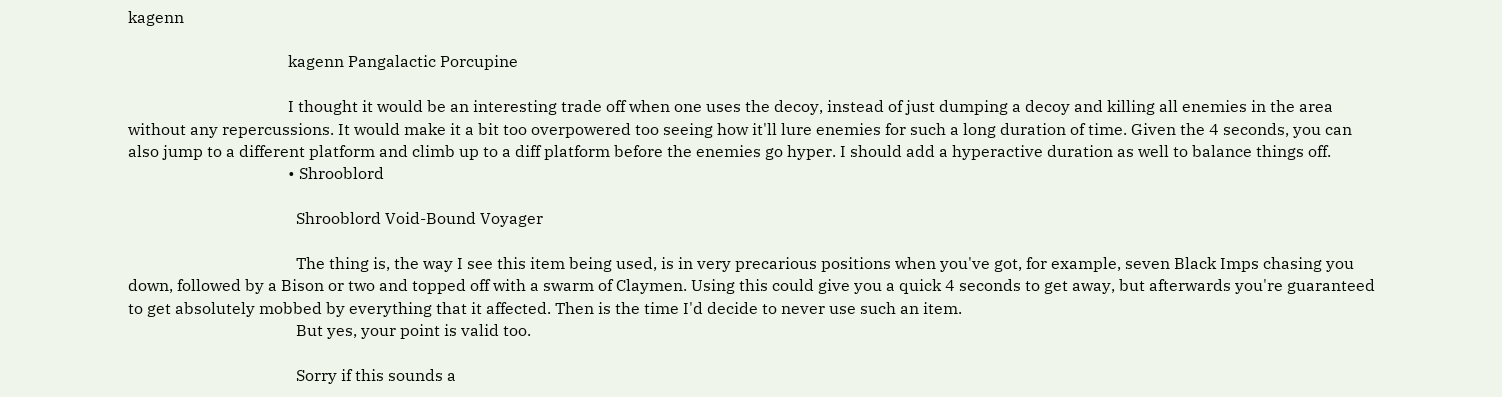kagenn

                                        kagenn Pangalactic Porcupine

                                        I thought it would be an interesting trade off when one uses the decoy, instead of just dumping a decoy and killing all enemies in the area without any repercussions. It would make it a bit too overpowered too seeing how it'll lure enemies for such a long duration of time. Given the 4 seconds, you can also jump to a different platform and climb up to a diff platform before the enemies go hyper. I should add a hyperactive duration as well to balance things off.
                                        • Shrooblord

                                          Shrooblord Void-Bound Voyager

                                          The thing is, the way I see this item being used, is in very precarious positions when you've got, for example, seven Black Imps chasing you down, followed by a Bison or two and topped off with a swarm of Claymen. Using this could give you a quick 4 seconds to get away, but afterwards you're guaranteed to get absolutely mobbed by everything that it affected. Then is the time I'd decide to never use such an item.
                                          But yes, your point is valid too.

                                          Sorry if this sounds a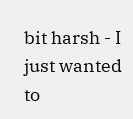bit harsh - I just wanted to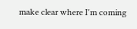make clear where I'm coming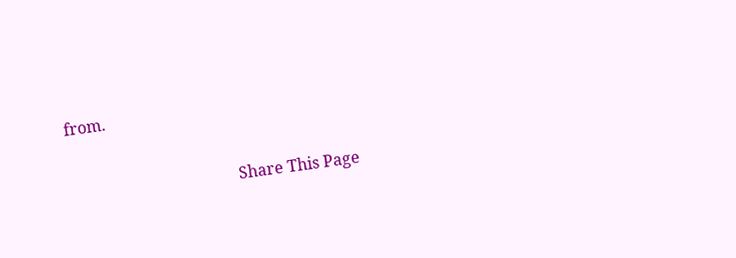from.

                                          Share This Page